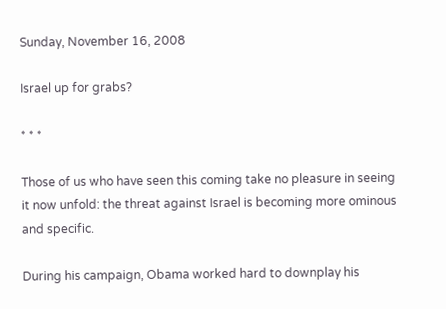Sunday, November 16, 2008

Israel up for grabs?

* * *

Those of us who have seen this coming take no pleasure in seeing it now unfold: the threat against Israel is becoming more ominous and specific.

During his campaign, Obama worked hard to downplay his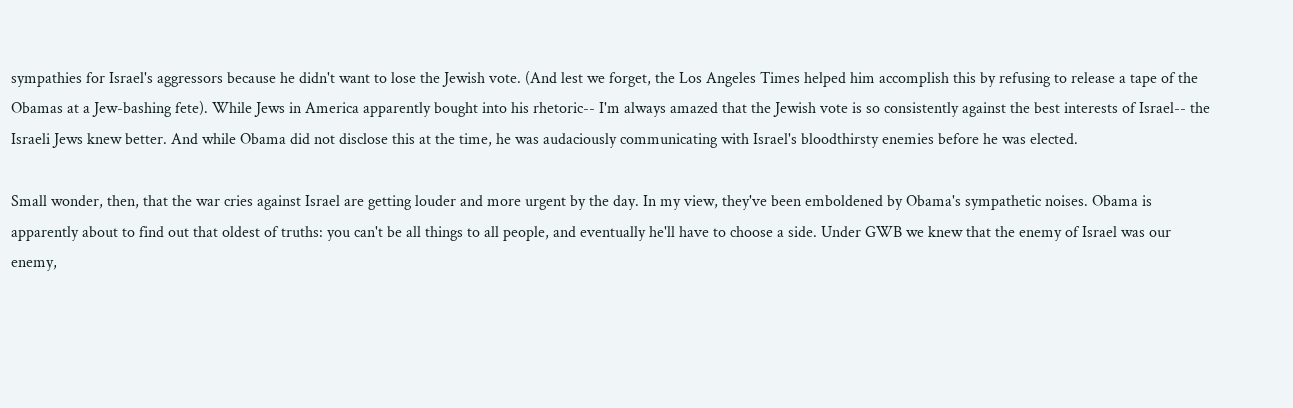sympathies for Israel's aggressors because he didn't want to lose the Jewish vote. (And lest we forget, the Los Angeles Times helped him accomplish this by refusing to release a tape of the Obamas at a Jew-bashing fete). While Jews in America apparently bought into his rhetoric-- I'm always amazed that the Jewish vote is so consistently against the best interests of Israel-- the Israeli Jews knew better. And while Obama did not disclose this at the time, he was audaciously communicating with Israel's bloodthirsty enemies before he was elected.

Small wonder, then, that the war cries against Israel are getting louder and more urgent by the day. In my view, they've been emboldened by Obama's sympathetic noises. Obama is apparently about to find out that oldest of truths: you can't be all things to all people, and eventually he'll have to choose a side. Under GWB we knew that the enemy of Israel was our enemy,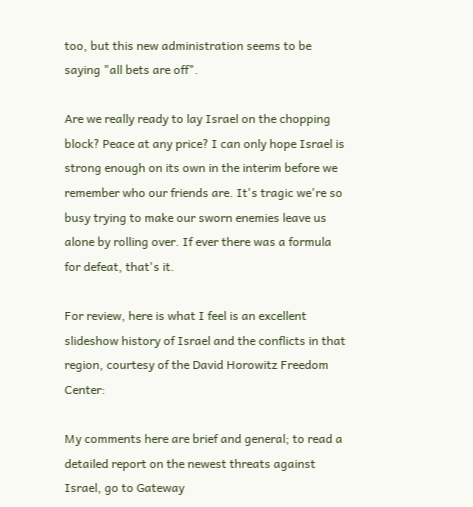too, but this new administration seems to be saying "all bets are off".

Are we really ready to lay Israel on the chopping block? Peace at any price? I can only hope Israel is strong enough on its own in the interim before we remember who our friends are. It's tragic we're so busy trying to make our sworn enemies leave us alone by rolling over. If ever there was a formula for defeat, that's it.

For review, here is what I feel is an excellent slideshow history of Israel and the conflicts in that region, courtesy of the David Horowitz Freedom Center:

My comments here are brief and general; to read a detailed report on the newest threats against Israel, go to Gateway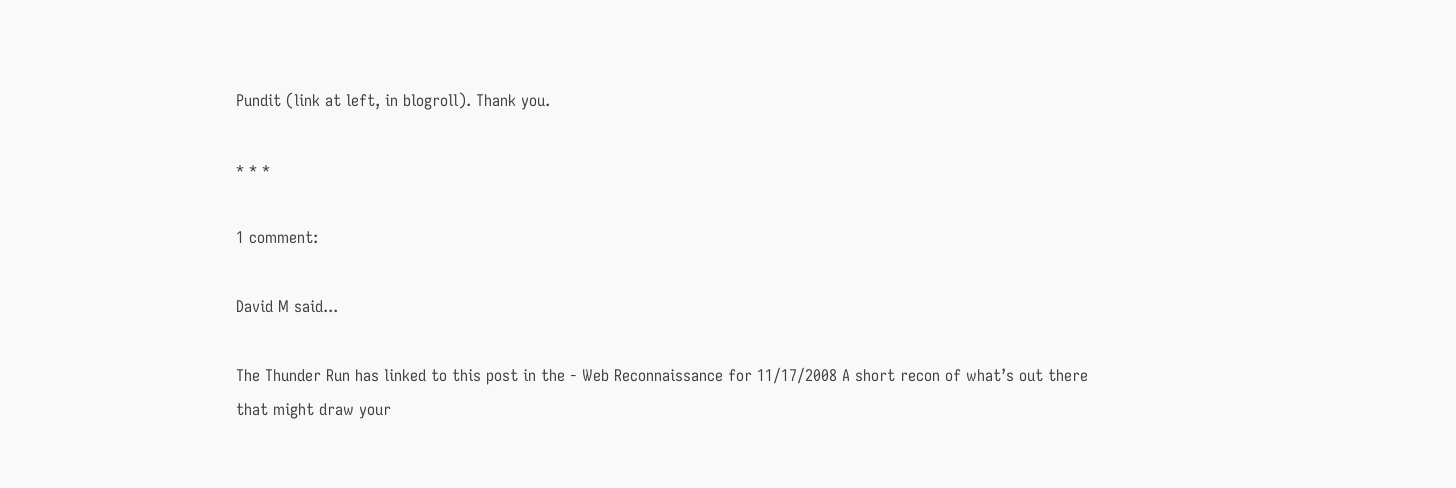Pundit (link at left, in blogroll). Thank you.

* * *

1 comment:

David M said...

The Thunder Run has linked to this post in the - Web Reconnaissance for 11/17/2008 A short recon of what’s out there that might draw your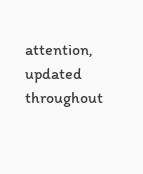attention, updated throughout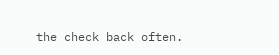the check back often.